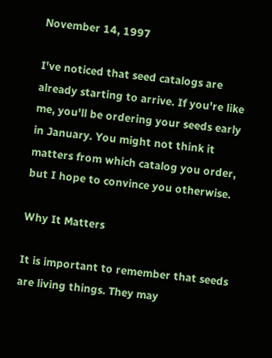November 14, 1997

I've noticed that seed catalogs are already starting to arrive. If you're like me, you'll be ordering your seeds early in January. You might not think it matters from which catalog you order, but I hope to convince you otherwise.

Why It Matters

It is important to remember that seeds are living things. They may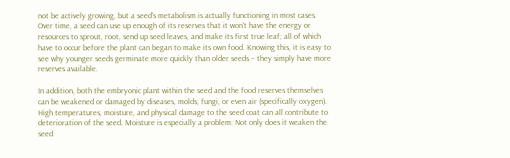not be actively growing, but a seed's metabolism is actually functioning in most cases. Over time, a seed can use up enough of its reserves that it won't have the energy or resources to sprout, root, send up seed leaves, and make its first true leaf; all of which have to occur before the plant can began to make its own food. Knowing this, it is easy to see why younger seeds germinate more quickly than older seeds – they simply have more reserves available.

In addition, both the embryonic plant within the seed and the food reserves themselves can be weakened or damaged by diseases, molds, fungi, or even air (specifically oxygen). High temperatures, moisture, and physical damage to the seed coat can all contribute to deterioration of the seed. Moisture is especially a problem: Not only does it weaken the seed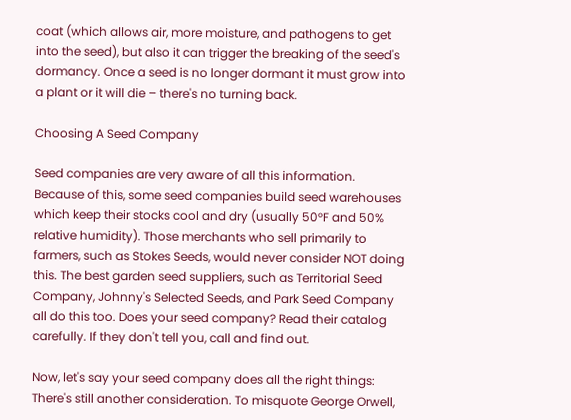coat (which allows air, more moisture, and pathogens to get into the seed), but also it can trigger the breaking of the seed's dormancy. Once a seed is no longer dormant it must grow into a plant or it will die – there's no turning back.

Choosing A Seed Company

Seed companies are very aware of all this information. Because of this, some seed companies build seed warehouses which keep their stocks cool and dry (usually 50°F and 50% relative humidity). Those merchants who sell primarily to farmers, such as Stokes Seeds, would never consider NOT doing this. The best garden seed suppliers, such as Territorial Seed Company, Johnny's Selected Seeds, and Park Seed Company all do this too. Does your seed company? Read their catalog carefully. If they don't tell you, call and find out.

Now, let's say your seed company does all the right things: There's still another consideration. To misquote George Orwell,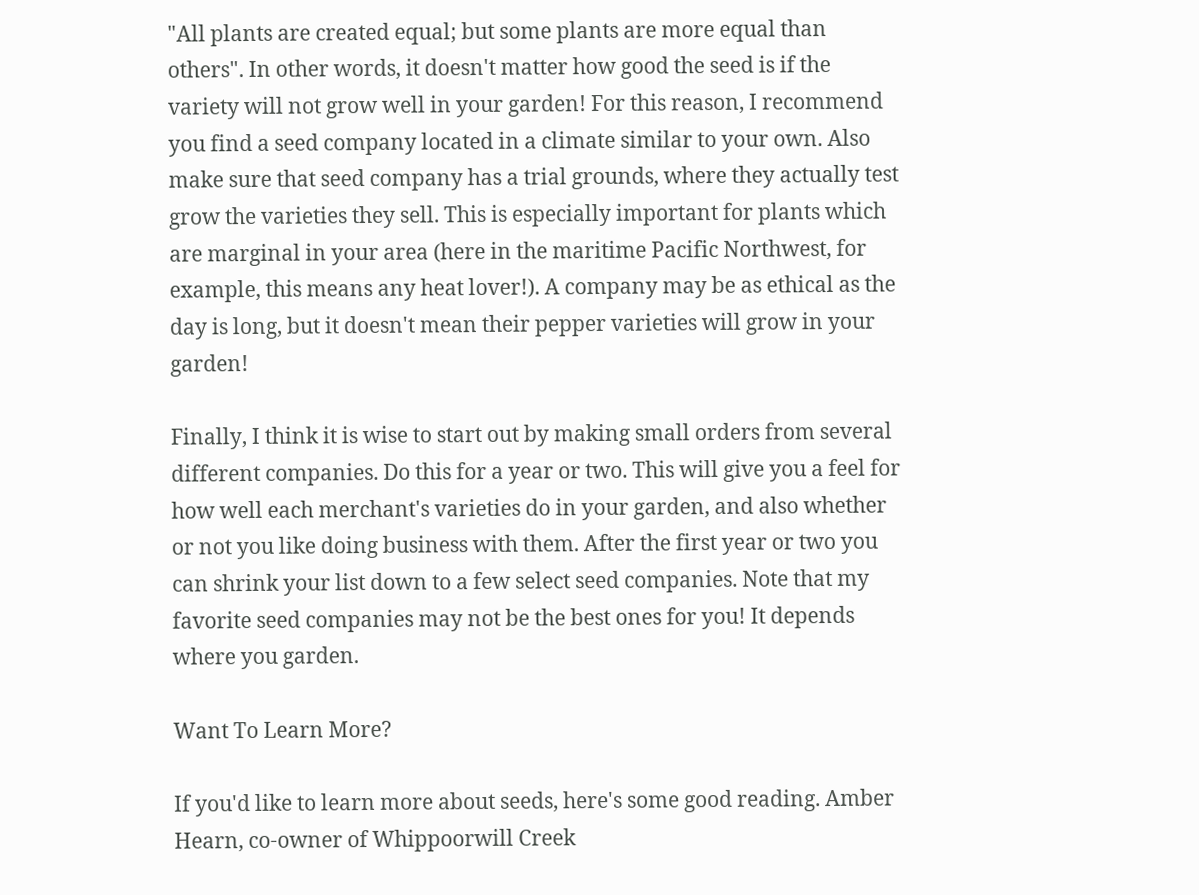"All plants are created equal; but some plants are more equal than others". In other words, it doesn't matter how good the seed is if the variety will not grow well in your garden! For this reason, I recommend you find a seed company located in a climate similar to your own. Also make sure that seed company has a trial grounds, where they actually test grow the varieties they sell. This is especially important for plants which are marginal in your area (here in the maritime Pacific Northwest, for example, this means any heat lover!). A company may be as ethical as the day is long, but it doesn't mean their pepper varieties will grow in your garden!

Finally, I think it is wise to start out by making small orders from several different companies. Do this for a year or two. This will give you a feel for how well each merchant's varieties do in your garden, and also whether or not you like doing business with them. After the first year or two you can shrink your list down to a few select seed companies. Note that my favorite seed companies may not be the best ones for you! It depends where you garden.

Want To Learn More?

If you'd like to learn more about seeds, here's some good reading. Amber Hearn, co-owner of Whippoorwill Creek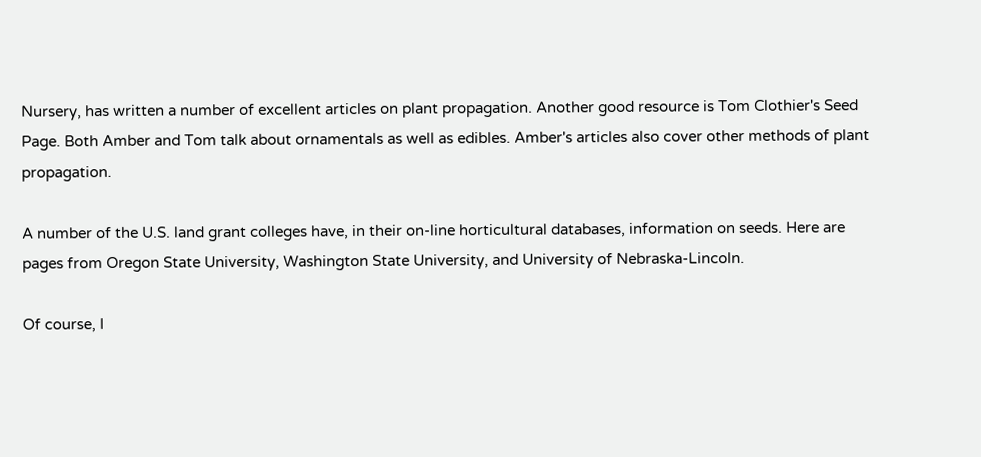Nursery, has written a number of excellent articles on plant propagation. Another good resource is Tom Clothier's Seed Page. Both Amber and Tom talk about ornamentals as well as edibles. Amber's articles also cover other methods of plant propagation.

A number of the U.S. land grant colleges have, in their on-line horticultural databases, information on seeds. Here are pages from Oregon State University, Washington State University, and University of Nebraska-Lincoln.

Of course, I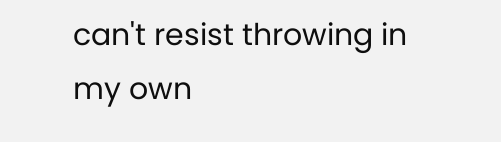can't resist throwing in my own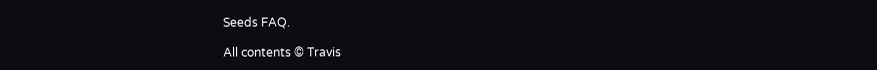Seeds FAQ.

All contents © Travis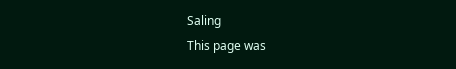Saling
This page was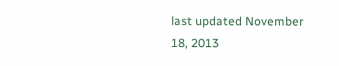last updated November 18, 2013